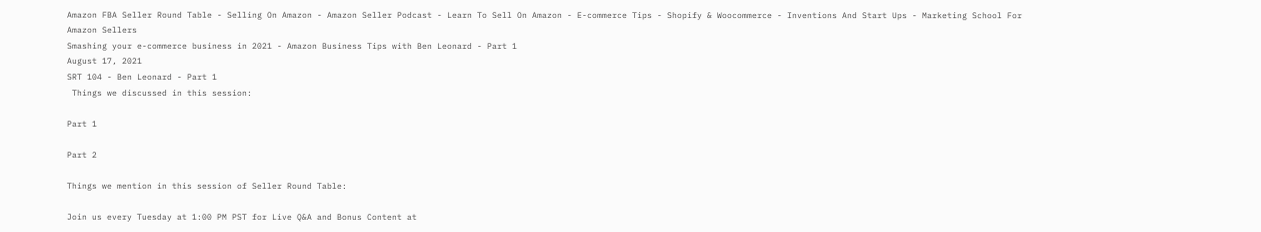Amazon FBA Seller Round Table - Selling On Amazon - Amazon Seller Podcast - Learn To Sell On Amazon - E-commerce Tips - Shopify & Woocommerce - Inventions And Start Ups - Marketing School For Amazon Sellers
Smashing your e-commerce business in 2021 - Amazon Business Tips with Ben Leonard - Part 1
August 17, 2021
SRT 104 - Ben Leonard - Part 1
 Things we discussed in this session:

Part 1

Part 2

Things we mention in this session of Seller Round Table:

Join us every Tuesday at 1:00 PM PST for Live Q&A and Bonus Content at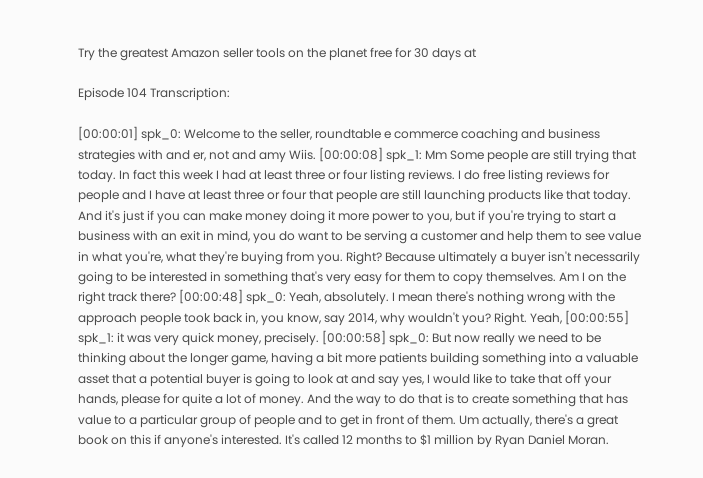Try the greatest Amazon seller tools on the planet free for 30 days at

Episode 104 Transcription:

[00:00:01] spk_0: Welcome to the seller, roundtable e commerce coaching and business strategies with and er, not and amy Wiis. [00:00:08] spk_1: Mm Some people are still trying that today. In fact this week I had at least three or four listing reviews. I do free listing reviews for people and I have at least three or four that people are still launching products like that today. And it's just if you can make money doing it more power to you, but if you're trying to start a business with an exit in mind, you do want to be serving a customer and help them to see value in what you're, what they're buying from you. Right? Because ultimately a buyer isn't necessarily going to be interested in something that's very easy for them to copy themselves. Am I on the right track there? [00:00:48] spk_0: Yeah, absolutely. I mean there's nothing wrong with the approach people took back in, you know, say 2014, why wouldn't you? Right. Yeah, [00:00:55] spk_1: it was very quick money, precisely. [00:00:58] spk_0: But now really we need to be thinking about the longer game, having a bit more patients building something into a valuable asset that a potential buyer is going to look at and say yes, I would like to take that off your hands, please for quite a lot of money. And the way to do that is to create something that has value to a particular group of people and to get in front of them. Um actually, there's a great book on this if anyone's interested. It's called 12 months to $1 million by Ryan Daniel Moran.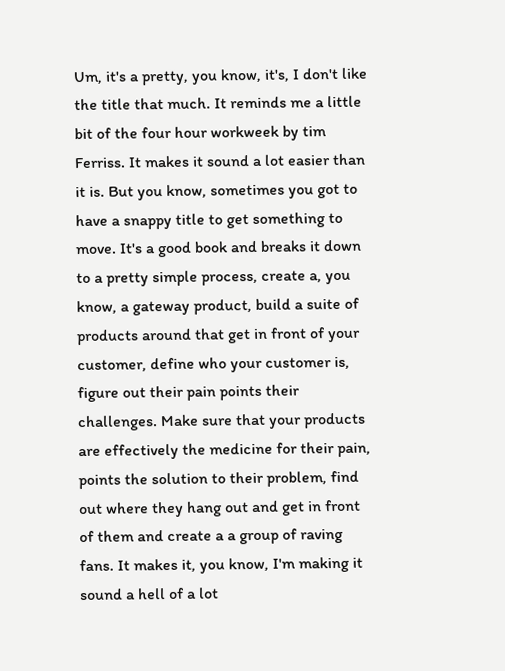Um, it's a pretty, you know, it's, I don't like the title that much. It reminds me a little bit of the four hour workweek by tim Ferriss. It makes it sound a lot easier than it is. But you know, sometimes you got to have a snappy title to get something to move. It's a good book and breaks it down to a pretty simple process, create a, you know, a gateway product, build a suite of products around that get in front of your customer, define who your customer is, figure out their pain points their challenges. Make sure that your products are effectively the medicine for their pain, points the solution to their problem, find out where they hang out and get in front of them and create a a group of raving fans. It makes it, you know, I'm making it sound a hell of a lot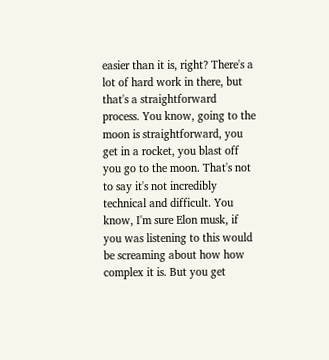easier than it is, right? There's a lot of hard work in there, but that's a straightforward process. You know, going to the moon is straightforward, you get in a rocket, you blast off you go to the moon. That's not to say it's not incredibly technical and difficult. You know, I'm sure Elon musk, if you was listening to this would be screaming about how how complex it is. But you get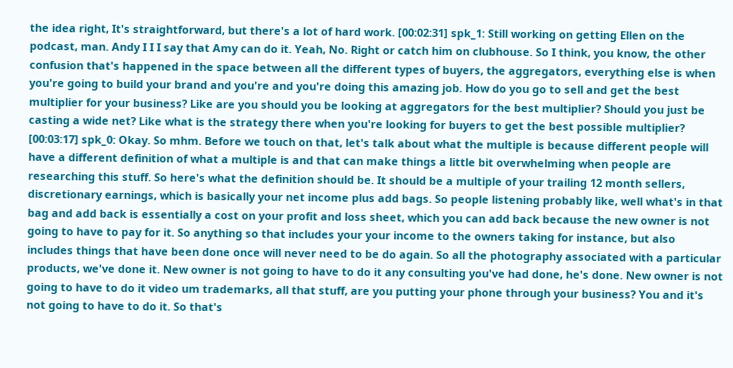the idea right, It's straightforward, but there's a lot of hard work. [00:02:31] spk_1: Still working on getting Ellen on the podcast, man. Andy I I I say that Amy can do it. Yeah, No. Right or catch him on clubhouse. So I think, you know, the other confusion that's happened in the space between all the different types of buyers, the aggregators, everything else is when you're going to build your brand and you're and you're doing this amazing job. How do you go to sell and get the best multiplier for your business? Like are you should you be looking at aggregators for the best multiplier? Should you just be casting a wide net? Like what is the strategy there when you're looking for buyers to get the best possible multiplier? [00:03:17] spk_0: Okay. So mhm. Before we touch on that, let's talk about what the multiple is because different people will have a different definition of what a multiple is and that can make things a little bit overwhelming when people are researching this stuff. So here's what the definition should be. It should be a multiple of your trailing 12 month sellers, discretionary earnings, which is basically your net income plus add bags. So people listening probably like, well what's in that bag and add back is essentially a cost on your profit and loss sheet, which you can add back because the new owner is not going to have to pay for it. So anything so that includes your your income to the owners taking for instance, but also includes things that have been done once will never need to be do again. So all the photography associated with a particular products, we've done it. New owner is not going to have to do it any consulting you've had done, he's done. New owner is not going to have to do it video um trademarks, all that stuff, are you putting your phone through your business? You and it's not going to have to do it. So that's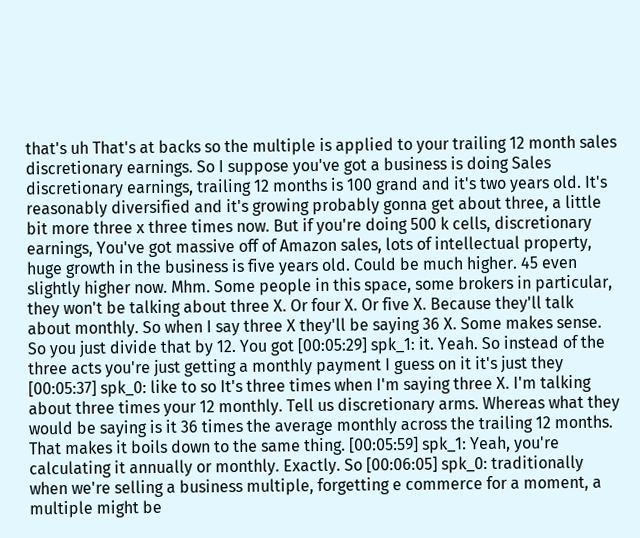that's uh That's at backs so the multiple is applied to your trailing 12 month sales discretionary earnings. So I suppose you've got a business is doing Sales discretionary earnings, trailing 12 months is 100 grand and it's two years old. It's reasonably diversified and it's growing probably gonna get about three, a little bit more three x three times now. But if you're doing 500 k cells, discretionary earnings, You've got massive off of Amazon sales, lots of intellectual property, huge growth in the business is five years old. Could be much higher. 45 even slightly higher now. Mhm. Some people in this space, some brokers in particular, they won't be talking about three X. Or four X. Or five X. Because they'll talk about monthly. So when I say three X they'll be saying 36 X. Some makes sense. So you just divide that by 12. You got [00:05:29] spk_1: it. Yeah. So instead of the three acts you're just getting a monthly payment I guess on it it's just they [00:05:37] spk_0: like to so It's three times when I'm saying three X. I'm talking about three times your 12 monthly. Tell us discretionary arms. Whereas what they would be saying is it 36 times the average monthly across the trailing 12 months. That makes it boils down to the same thing. [00:05:59] spk_1: Yeah, you're calculating it annually or monthly. Exactly. So [00:06:05] spk_0: traditionally when we're selling a business multiple, forgetting e commerce for a moment, a multiple might be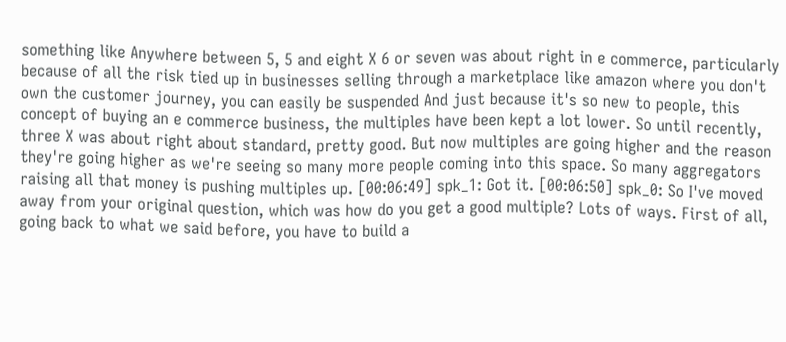something like Anywhere between 5, 5 and eight X 6 or seven was about right in e commerce, particularly because of all the risk tied up in businesses selling through a marketplace like amazon where you don't own the customer journey, you can easily be suspended And just because it's so new to people, this concept of buying an e commerce business, the multiples have been kept a lot lower. So until recently, three X was about right about standard, pretty good. But now multiples are going higher and the reason they're going higher as we're seeing so many more people coming into this space. So many aggregators raising all that money is pushing multiples up. [00:06:49] spk_1: Got it. [00:06:50] spk_0: So I've moved away from your original question, which was how do you get a good multiple? Lots of ways. First of all, going back to what we said before, you have to build a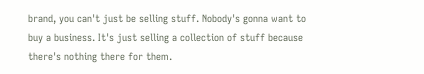brand, you can't just be selling stuff. Nobody's gonna want to buy a business. It's just selling a collection of stuff because there's nothing there for them.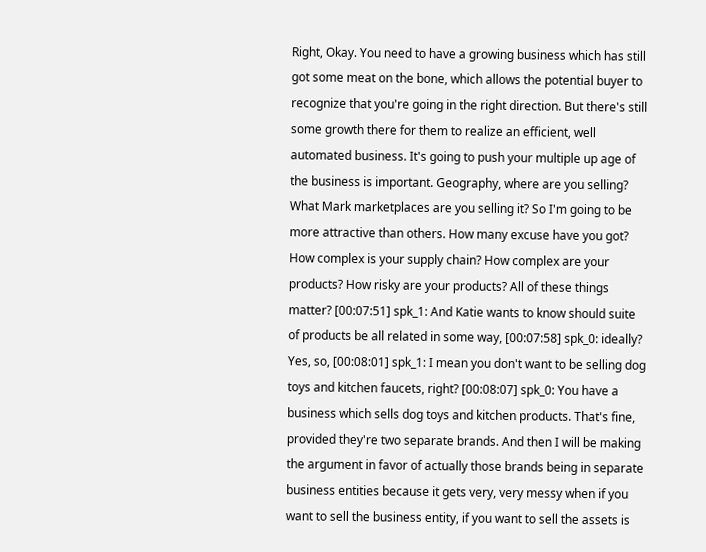Right, Okay. You need to have a growing business which has still got some meat on the bone, which allows the potential buyer to recognize that you're going in the right direction. But there's still some growth there for them to realize an efficient, well automated business. It's going to push your multiple up age of the business is important. Geography, where are you selling? What Mark marketplaces are you selling it? So I'm going to be more attractive than others. How many excuse have you got? How complex is your supply chain? How complex are your products? How risky are your products? All of these things matter? [00:07:51] spk_1: And Katie wants to know should suite of products be all related in some way, [00:07:58] spk_0: ideally? Yes, so, [00:08:01] spk_1: I mean you don't want to be selling dog toys and kitchen faucets, right? [00:08:07] spk_0: You have a business which sells dog toys and kitchen products. That's fine, provided they're two separate brands. And then I will be making the argument in favor of actually those brands being in separate business entities because it gets very, very messy when if you want to sell the business entity, if you want to sell the assets is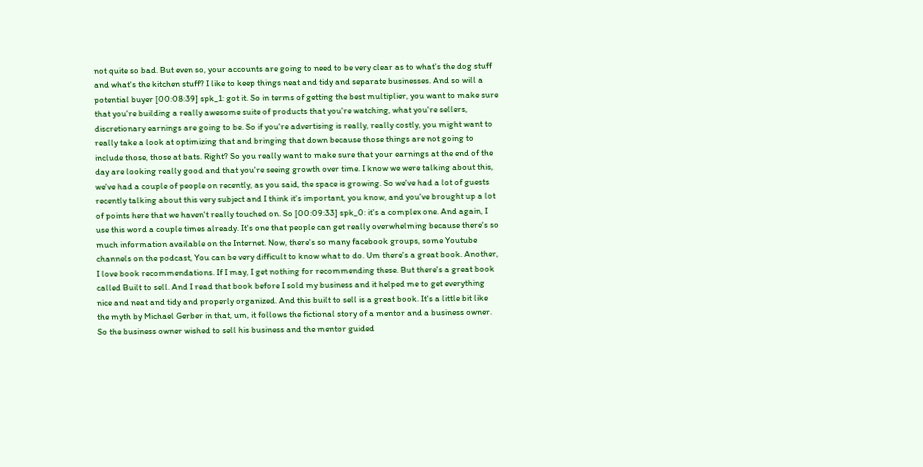not quite so bad. But even so, your accounts are going to need to be very clear as to what's the dog stuff and what's the kitchen stuff? I like to keep things neat and tidy and separate businesses. And so will a potential buyer [00:08:39] spk_1: got it. So in terms of getting the best multiplier, you want to make sure that you're building a really awesome suite of products that you're watching, what you're sellers, discretionary earnings are going to be. So if you're advertising is really, really costly, you might want to really take a look at optimizing that and bringing that down because those things are not going to include those, those at bats. Right? So you really want to make sure that your earnings at the end of the day are looking really good and that you're seeing growth over time. I know we were talking about this, we've had a couple of people on recently, as you said, the space is growing. So we've had a lot of guests recently talking about this very subject and I think it's important, you know, and you've brought up a lot of points here that we haven't really touched on. So [00:09:33] spk_0: it's a complex one. And again, I use this word a couple times already. It's one that people can get really overwhelming because there's so much information available on the Internet. Now, there's so many facebook groups, some Youtube channels on the podcast, You can be very difficult to know what to do. Um there's a great book. Another, I love book recommendations. If I may, I get nothing for recommending these. But there's a great book called Built to sell. And I read that book before I sold my business and it helped me to get everything nice and neat and tidy and properly organized. And this built to sell is a great book. It's a little bit like the myth by Michael Gerber in that, um, it follows the fictional story of a mentor and a business owner. So the business owner wished to sell his business and the mentor guided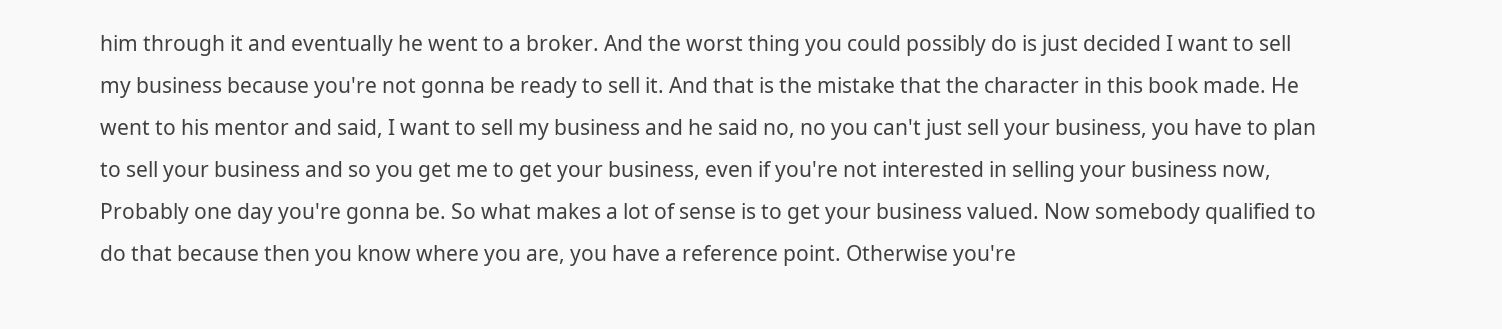him through it and eventually he went to a broker. And the worst thing you could possibly do is just decided I want to sell my business because you're not gonna be ready to sell it. And that is the mistake that the character in this book made. He went to his mentor and said, I want to sell my business and he said no, no you can't just sell your business, you have to plan to sell your business and so you get me to get your business, even if you're not interested in selling your business now, Probably one day you're gonna be. So what makes a lot of sense is to get your business valued. Now somebody qualified to do that because then you know where you are, you have a reference point. Otherwise you're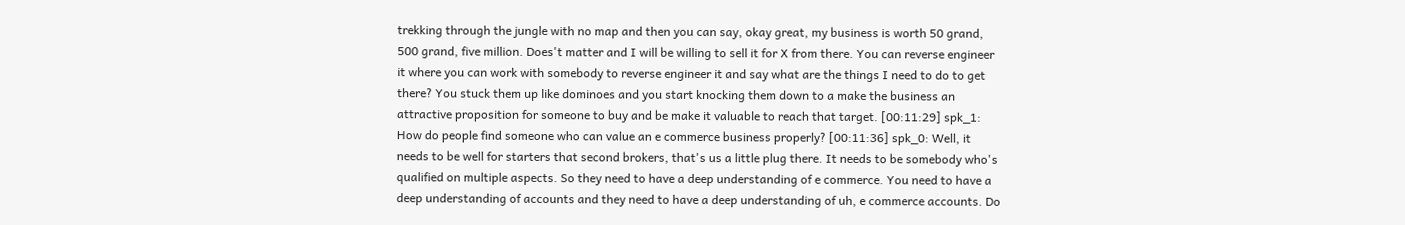trekking through the jungle with no map and then you can say, okay great, my business is worth 50 grand, 500 grand, five million. Does't matter and I will be willing to sell it for X from there. You can reverse engineer it where you can work with somebody to reverse engineer it and say what are the things I need to do to get there? You stuck them up like dominoes and you start knocking them down to a make the business an attractive proposition for someone to buy and be make it valuable to reach that target. [00:11:29] spk_1: How do people find someone who can value an e commerce business properly? [00:11:36] spk_0: Well, it needs to be well for starters that second brokers, that's us a little plug there. It needs to be somebody who's qualified on multiple aspects. So they need to have a deep understanding of e commerce. You need to have a deep understanding of accounts and they need to have a deep understanding of uh, e commerce accounts. Do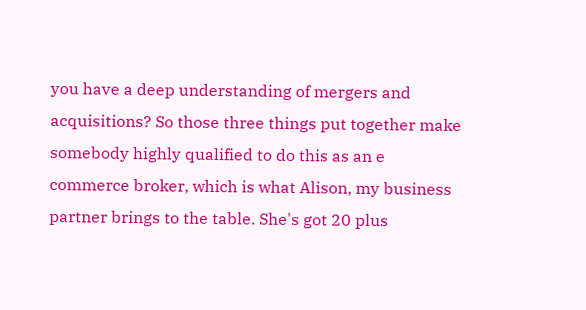you have a deep understanding of mergers and acquisitions? So those three things put together make somebody highly qualified to do this as an e commerce broker, which is what Alison, my business partner brings to the table. She's got 20 plus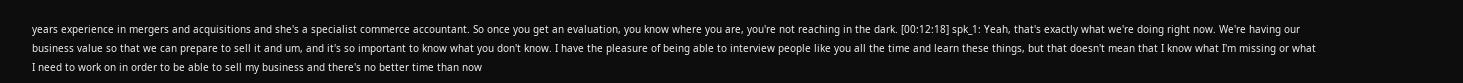years experience in mergers and acquisitions and she's a specialist commerce accountant. So once you get an evaluation, you know where you are, you're not reaching in the dark. [00:12:18] spk_1: Yeah, that's exactly what we're doing right now. We're having our business value so that we can prepare to sell it and um, and it's so important to know what you don't know. I have the pleasure of being able to interview people like you all the time and learn these things, but that doesn't mean that I know what I'm missing or what I need to work on in order to be able to sell my business and there's no better time than now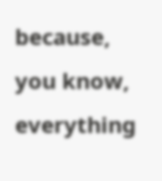because, you know, everything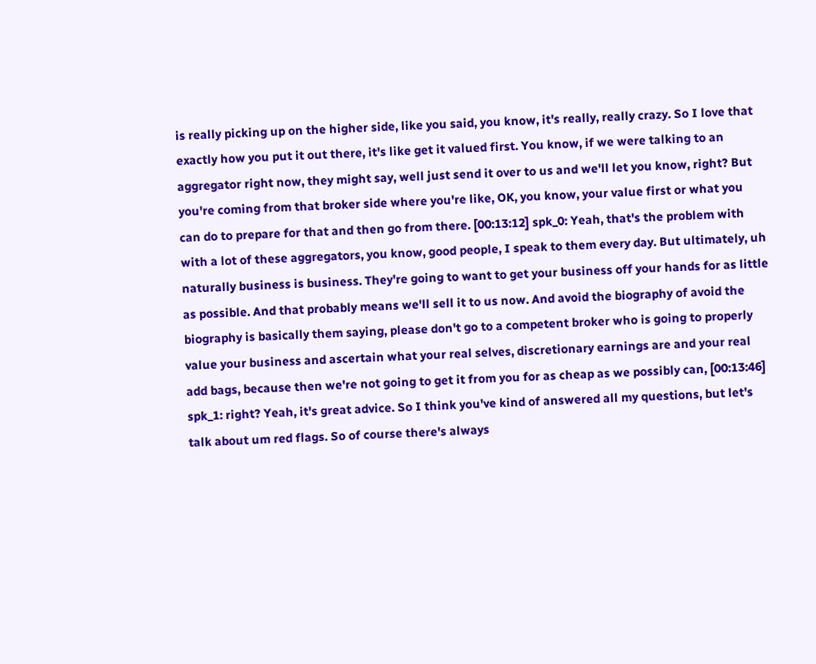is really picking up on the higher side, like you said, you know, it's really, really crazy. So I love that exactly how you put it out there, it's like get it valued first. You know, if we were talking to an aggregator right now, they might say, well just send it over to us and we'll let you know, right? But you're coming from that broker side where you're like, OK, you know, your value first or what you can do to prepare for that and then go from there. [00:13:12] spk_0: Yeah, that's the problem with with a lot of these aggregators, you know, good people, I speak to them every day. But ultimately, uh naturally business is business. They're going to want to get your business off your hands for as little as possible. And that probably means we'll sell it to us now. And avoid the biography of avoid the biography is basically them saying, please don't go to a competent broker who is going to properly value your business and ascertain what your real selves, discretionary earnings are and your real add bags, because then we're not going to get it from you for as cheap as we possibly can, [00:13:46] spk_1: right? Yeah, it's great advice. So I think you've kind of answered all my questions, but let's talk about um red flags. So of course there's always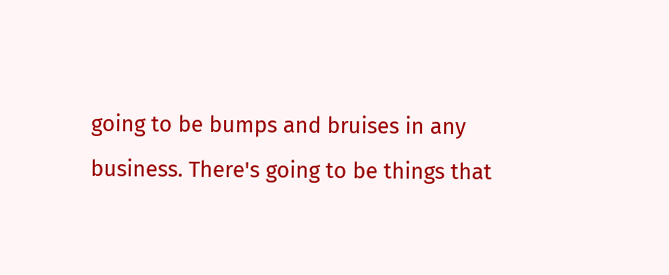going to be bumps and bruises in any business. There's going to be things that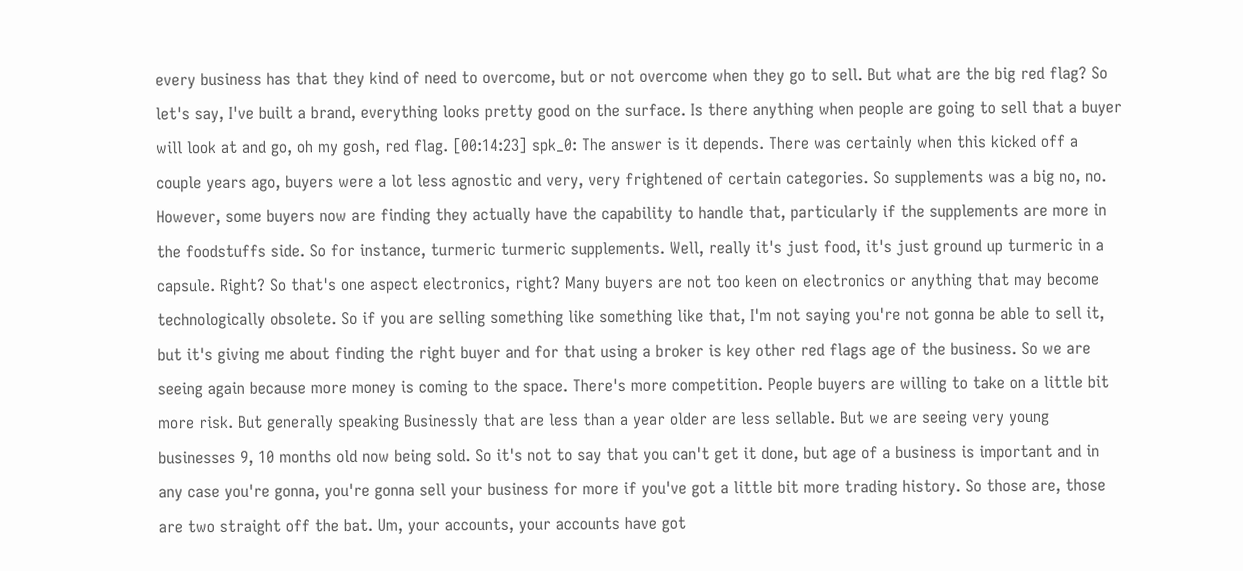every business has that they kind of need to overcome, but or not overcome when they go to sell. But what are the big red flag? So let's say, I've built a brand, everything looks pretty good on the surface. Is there anything when people are going to sell that a buyer will look at and go, oh my gosh, red flag. [00:14:23] spk_0: The answer is it depends. There was certainly when this kicked off a couple years ago, buyers were a lot less agnostic and very, very frightened of certain categories. So supplements was a big no, no. However, some buyers now are finding they actually have the capability to handle that, particularly if the supplements are more in the foodstuffs side. So for instance, turmeric turmeric supplements. Well, really it's just food, it's just ground up turmeric in a capsule. Right? So that's one aspect electronics, right? Many buyers are not too keen on electronics or anything that may become technologically obsolete. So if you are selling something like something like that, I'm not saying you're not gonna be able to sell it, but it's giving me about finding the right buyer and for that using a broker is key other red flags age of the business. So we are seeing again because more money is coming to the space. There's more competition. People buyers are willing to take on a little bit more risk. But generally speaking Businessly that are less than a year older are less sellable. But we are seeing very young businesses 9, 10 months old now being sold. So it's not to say that you can't get it done, but age of a business is important and in any case you're gonna, you're gonna sell your business for more if you've got a little bit more trading history. So those are, those are two straight off the bat. Um, your accounts, your accounts have got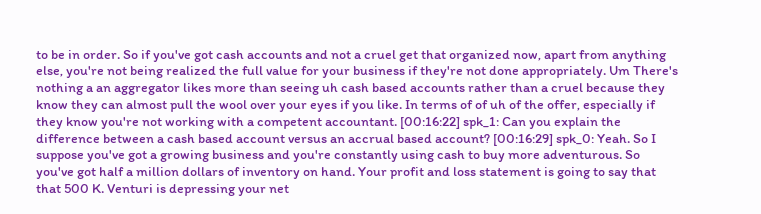to be in order. So if you've got cash accounts and not a cruel get that organized now, apart from anything else, you're not being realized the full value for your business if they're not done appropriately. Um There's nothing a an aggregator likes more than seeing uh cash based accounts rather than a cruel because they know they can almost pull the wool over your eyes if you like. In terms of of uh of the offer, especially if they know you're not working with a competent accountant. [00:16:22] spk_1: Can you explain the difference between a cash based account versus an accrual based account? [00:16:29] spk_0: Yeah. So I suppose you've got a growing business and you're constantly using cash to buy more adventurous. So you've got half a million dollars of inventory on hand. Your profit and loss statement is going to say that that 500 K. Venturi is depressing your net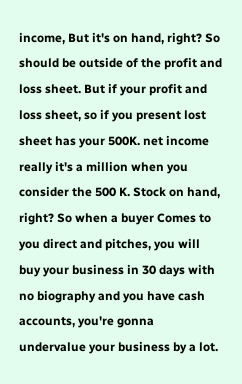income, But it's on hand, right? So should be outside of the profit and loss sheet. But if your profit and loss sheet, so if you present lost sheet has your 500K. net income really it's a million when you consider the 500 K. Stock on hand, right? So when a buyer Comes to you direct and pitches, you will buy your business in 30 days with no biography and you have cash accounts, you're gonna undervalue your business by a lot.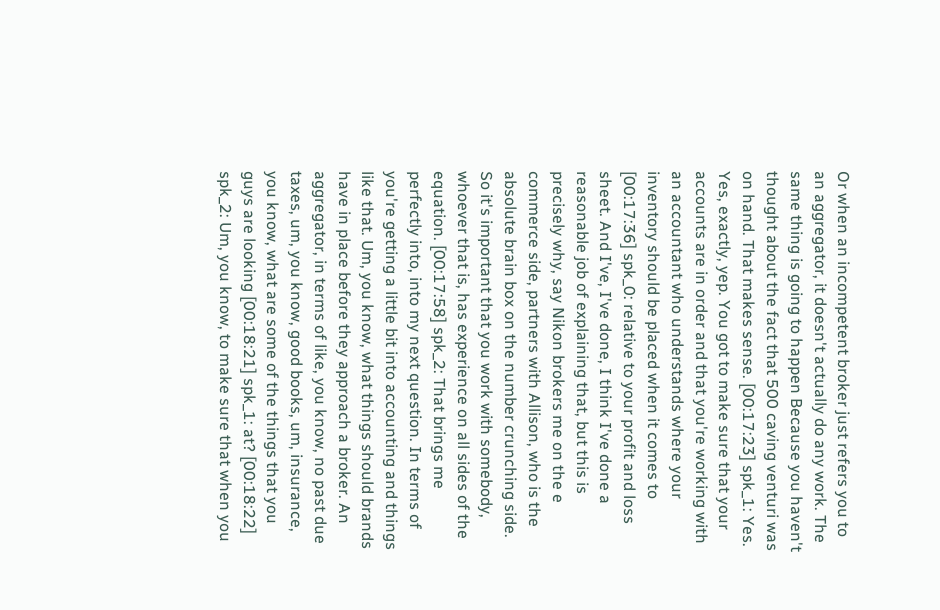Or when an incompetent broker just refers you to an aggregator, it doesn't actually do any work. The same thing is going to happen Because you haven't thought about the fact that 500 caving venturi was on hand. That makes sense. [00:17:23] spk_1: Yes. Yes, exactly, yep. You got to make sure that your accounts are in order and that you're working with an accountant who understands where your inventory should be placed when it comes to [00:17:36] spk_0: relative to your profit and loss sheet. And I've, I've done, I think I've done a reasonable job of explaining that, but this is precisely why, say Nikon brokers me on the e commerce side, partners with Allison, who is the absolute brain box on the number crunching side. So it's important that you work with somebody, whoever that is, has experience on all sides of the equation. [00:17:58] spk_2: That brings me perfectly into, into my next question. In terms of you're getting a little bit into accounting and things like that. Um, you know, what things should brands have in place before they approach a broker. An aggregator, in terms of like, you know, no past due taxes, um, you know, good books, um, insurance, you know, what are some of the things that you guys are looking [00:18:21] spk_1: at? [00:18:22] spk_2: Um, you know, to make sure that when you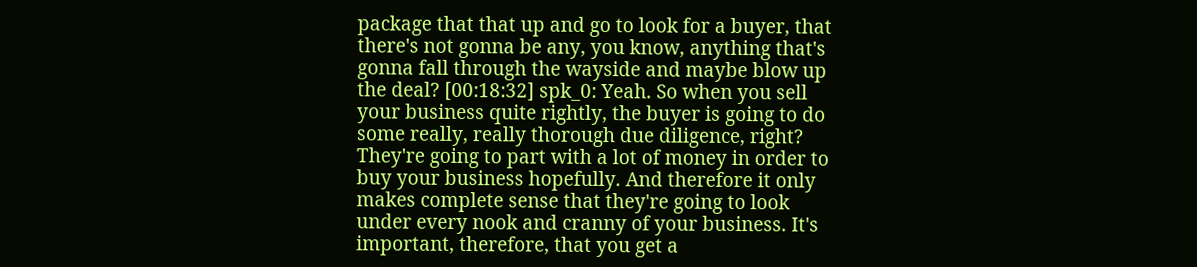package that that up and go to look for a buyer, that there's not gonna be any, you know, anything that's gonna fall through the wayside and maybe blow up the deal? [00:18:32] spk_0: Yeah. So when you sell your business quite rightly, the buyer is going to do some really, really thorough due diligence, right? They're going to part with a lot of money in order to buy your business hopefully. And therefore it only makes complete sense that they're going to look under every nook and cranny of your business. It's important, therefore, that you get a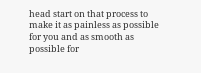head start on that process to make it as painless as possible for you and as smooth as possible for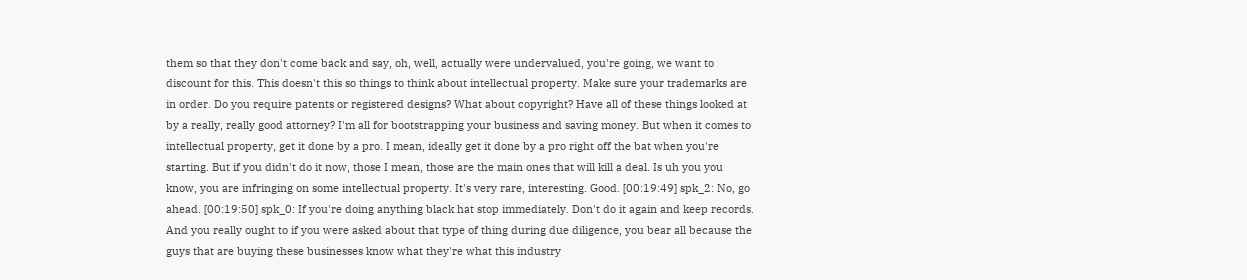them so that they don't come back and say, oh, well, actually were undervalued, you're going, we want to discount for this. This doesn't this so things to think about intellectual property. Make sure your trademarks are in order. Do you require patents or registered designs? What about copyright? Have all of these things looked at by a really, really good attorney? I'm all for bootstrapping your business and saving money. But when it comes to intellectual property, get it done by a pro. I mean, ideally get it done by a pro right off the bat when you're starting. But if you didn't do it now, those I mean, those are the main ones that will kill a deal. Is uh you you know, you are infringing on some intellectual property. It's very rare, interesting. Good. [00:19:49] spk_2: No, go ahead. [00:19:50] spk_0: If you're doing anything black hat stop immediately. Don't do it again and keep records. And you really ought to if you were asked about that type of thing during due diligence, you bear all because the guys that are buying these businesses know what they're what this industry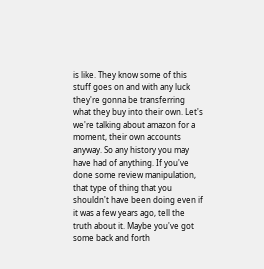is like. They know some of this stuff goes on and with any luck they're gonna be transferring what they buy into their own. Let's we're talking about amazon for a moment, their own accounts anyway. So any history you may have had of anything. If you've done some review manipulation, that type of thing that you shouldn't have been doing even if it was a few years ago, tell the truth about it. Maybe you've got some back and forth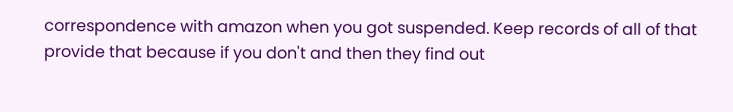correspondence with amazon when you got suspended. Keep records of all of that provide that because if you don't and then they find out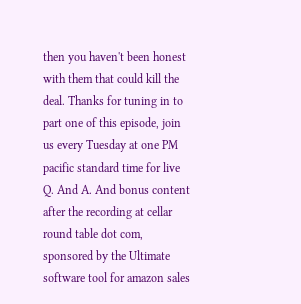then you haven't been honest with them that could kill the deal. Thanks for tuning in to part one of this episode, join us every Tuesday at one PM pacific standard time for live Q. And A. And bonus content after the recording at cellar round table dot com, sponsored by the Ultimate software tool for amazon sales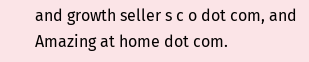and growth seller s c o dot com, and Amazing at home dot com.